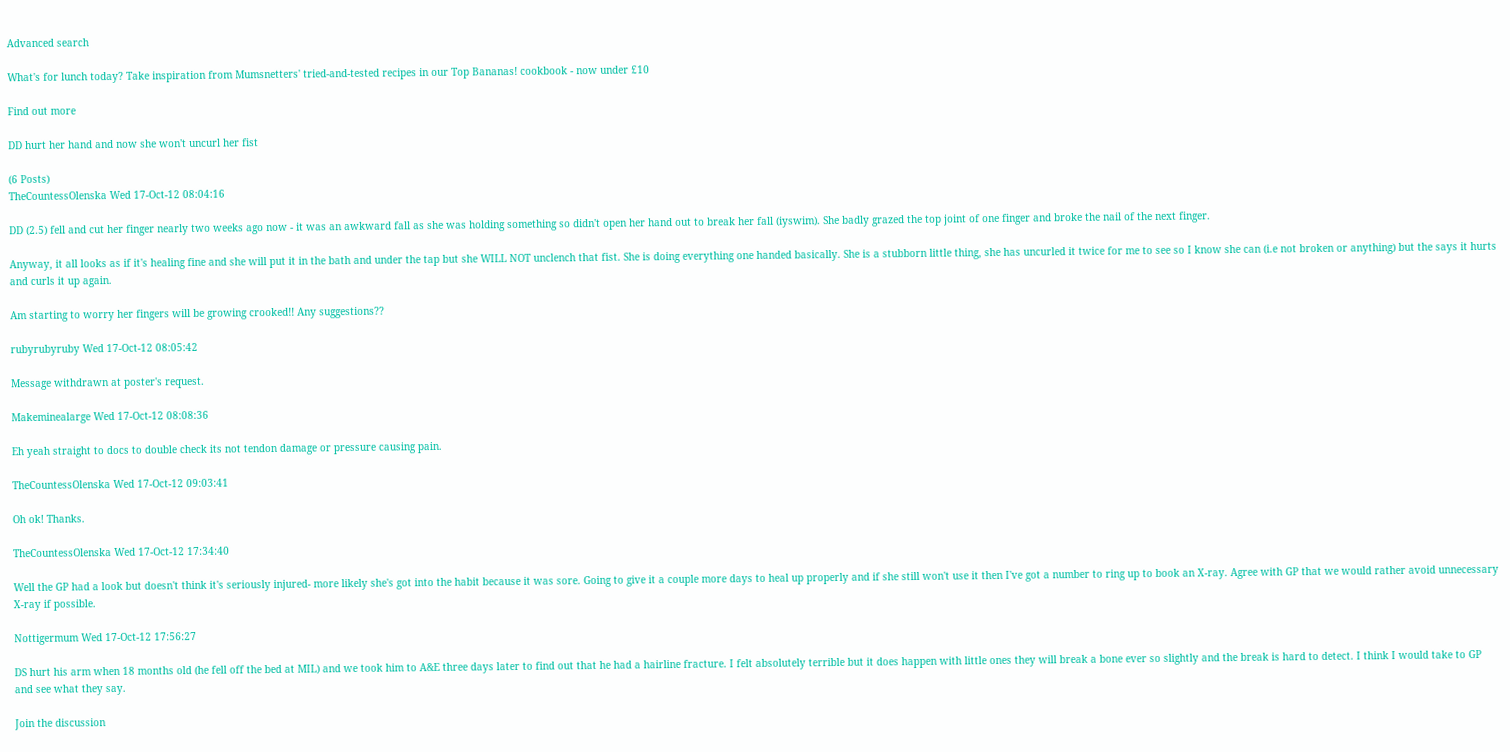Advanced search

What's for lunch today? Take inspiration from Mumsnetters' tried-and-tested recipes in our Top Bananas! cookbook - now under £10

Find out more

DD hurt her hand and now she won't uncurl her fist

(6 Posts)
TheCountessOlenska Wed 17-Oct-12 08:04:16

DD (2.5) fell and cut her finger nearly two weeks ago now - it was an awkward fall as she was holding something so didn't open her hand out to break her fall (iyswim). She badly grazed the top joint of one finger and broke the nail of the next finger.

Anyway, it all looks as if it's healing fine and she will put it in the bath and under the tap but she WILL NOT unclench that fist. She is doing everything one handed basically. She is a stubborn little thing, she has uncurled it twice for me to see so I know she can (i.e not broken or anything) but the says it hurts and curls it up again.

Am starting to worry her fingers will be growing crooked!! Any suggestions??

rubyrubyruby Wed 17-Oct-12 08:05:42

Message withdrawn at poster's request.

Makeminealarge Wed 17-Oct-12 08:08:36

Eh yeah straight to docs to double check its not tendon damage or pressure causing pain.

TheCountessOlenska Wed 17-Oct-12 09:03:41

Oh ok! Thanks.

TheCountessOlenska Wed 17-Oct-12 17:34:40

Well the GP had a look but doesn't think it's seriously injured- more likely she's got into the habit because it was sore. Going to give it a couple more days to heal up properly and if she still won't use it then I've got a number to ring up to book an X-ray. Agree with GP that we would rather avoid unnecessary X-ray if possible.

Nottigermum Wed 17-Oct-12 17:56:27

DS hurt his arm when 18 months old (he fell off the bed at MIL) and we took him to A&E three days later to find out that he had a hairline fracture. I felt absolutely terrible but it does happen with little ones they will break a bone ever so slightly and the break is hard to detect. I think I would take to GP and see what they say.

Join the discussion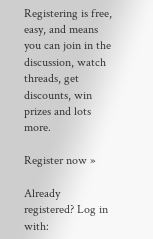Registering is free, easy, and means you can join in the discussion, watch threads, get discounts, win prizes and lots more.

Register now »

Already registered? Log in with: